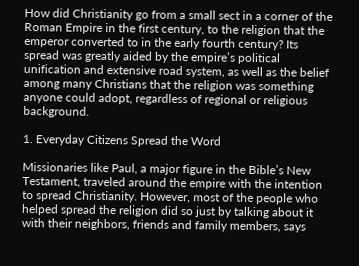How did Christianity go from a small sect in a corner of the Roman Empire in the first century, to the religion that the emperor converted to in the early fourth century? Its spread was greatly aided by the empire’s political unification and extensive road system, as well as the belief among many Christians that the religion was something anyone could adopt, regardless of regional or religious background.

1. Everyday Citizens Spread the Word

Missionaries like Paul, a major figure in the Bible’s New Testament, traveled around the empire with the intention to spread Christianity. However, most of the people who helped spread the religion did so just by talking about it with their neighbors, friends and family members, says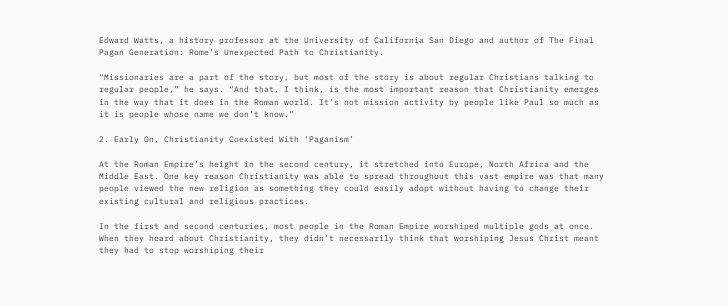Edward Watts, a history professor at the University of California San Diego and author of The Final Pagan Generation: Rome's Unexpected Path to Christianity.

“Missionaries are a part of the story, but most of the story is about regular Christians talking to regular people,” he says. “And that, I think, is the most important reason that Christianity emerges in the way that it does in the Roman world. It’s not mission activity by people like Paul so much as it is people whose name we don’t know.”

2. Early On, Christianity Coexisted With ‘Paganism’

At the Roman Empire’s height in the second century, it stretched into Europe, North Africa and the Middle East. One key reason Christianity was able to spread throughout this vast empire was that many people viewed the new religion as something they could easily adopt without having to change their existing cultural and religious practices.

In the first and second centuries, most people in the Roman Empire worshiped multiple gods at once. When they heard about Christianity, they didn’t necessarily think that worshiping Jesus Christ meant they had to stop worshiping their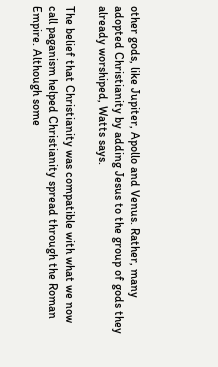other gods, like Jupiter, Apollo and Venus. Rather, many adopted Christianity by adding Jesus to the group of gods they already worshiped, Watts says.

The belief that Christianity was compatible with what we now call paganism helped Christianity spread through the Roman Empire. Although some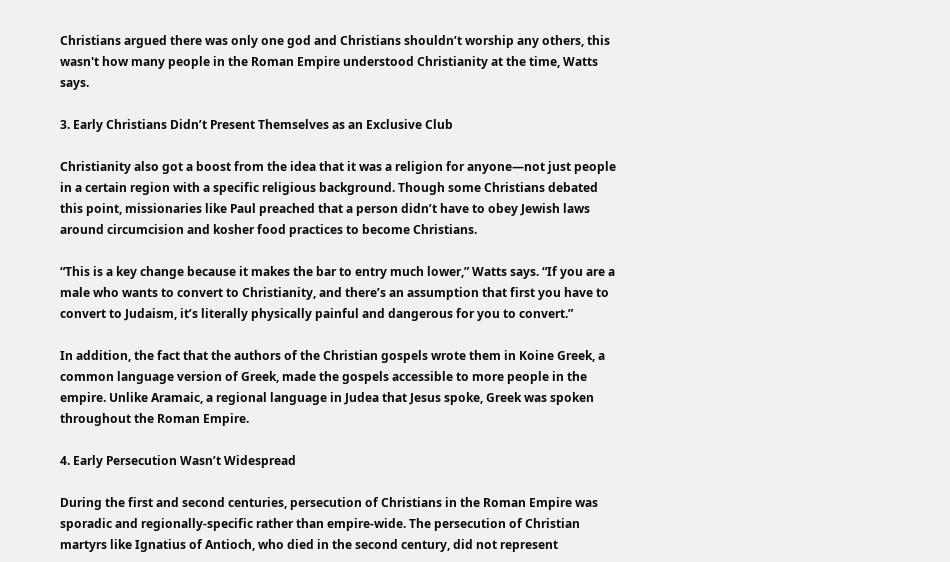Christians argued there was only one god and Christians shouldn’t worship any others, this wasn't how many people in the Roman Empire understood Christianity at the time, Watts says.

3. Early Christians Didn’t Present Themselves as an Exclusive Club

Christianity also got a boost from the idea that it was a religion for anyone—not just people in a certain region with a specific religious background. Though some Christians debated this point, missionaries like Paul preached that a person didn’t have to obey Jewish laws around circumcision and kosher food practices to become Christians.

“This is a key change because it makes the bar to entry much lower,” Watts says. “If you are a male who wants to convert to Christianity, and there’s an assumption that first you have to convert to Judaism, it’s literally physically painful and dangerous for you to convert.”

In addition, the fact that the authors of the Christian gospels wrote them in Koine Greek, a common language version of Greek, made the gospels accessible to more people in the empire. Unlike Aramaic, a regional language in Judea that Jesus spoke, Greek was spoken throughout the Roman Empire.

4. Early Persecution Wasn’t Widespread

During the first and second centuries, persecution of Christians in the Roman Empire was sporadic and regionally-specific rather than empire-wide. The persecution of Christian martyrs like Ignatius of Antioch, who died in the second century, did not represent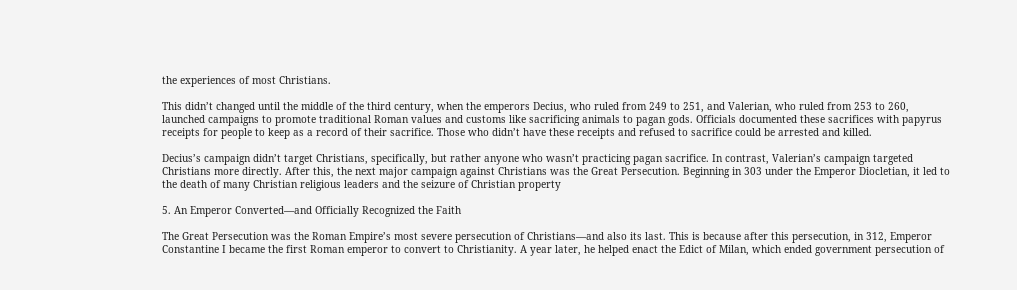the experiences of most Christians.

This didn’t changed until the middle of the third century, when the emperors Decius, who ruled from 249 to 251, and Valerian, who ruled from 253 to 260, launched campaigns to promote traditional Roman values and customs like sacrificing animals to pagan gods. Officials documented these sacrifices with papyrus receipts for people to keep as a record of their sacrifice. Those who didn’t have these receipts and refused to sacrifice could be arrested and killed.

Decius’s campaign didn’t target Christians, specifically, but rather anyone who wasn’t practicing pagan sacrifice. In contrast, Valerian’s campaign targeted Christians more directly. After this, the next major campaign against Christians was the Great Persecution. Beginning in 303 under the Emperor Diocletian, it led to the death of many Christian religious leaders and the seizure of Christian property

5. An Emperor Converted—and Officially Recognized the Faith

The Great Persecution was the Roman Empire’s most severe persecution of Christians—and also its last. This is because after this persecution, in 312, Emperor Constantine I became the first Roman emperor to convert to Christianity. A year later, he helped enact the Edict of Milan, which ended government persecution of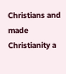Christians and made Christianity a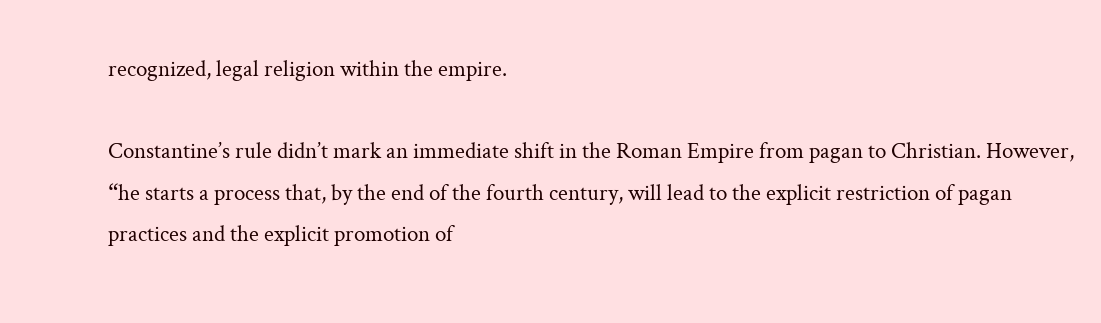recognized, legal religion within the empire.

Constantine’s rule didn’t mark an immediate shift in the Roman Empire from pagan to Christian. However, “he starts a process that, by the end of the fourth century, will lead to the explicit restriction of pagan practices and the explicit promotion of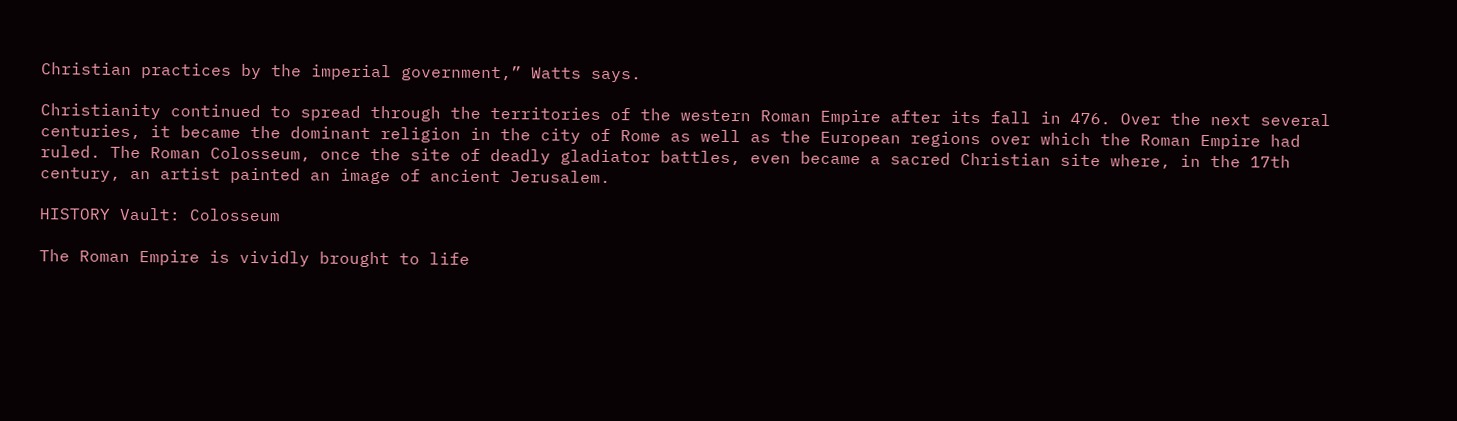Christian practices by the imperial government,” Watts says.

Christianity continued to spread through the territories of the western Roman Empire after its fall in 476. Over the next several centuries, it became the dominant religion in the city of Rome as well as the European regions over which the Roman Empire had ruled. The Roman Colosseum, once the site of deadly gladiator battles, even became a sacred Christian site where, in the 17th century, an artist painted an image of ancient Jerusalem.

HISTORY Vault: Colosseum

The Roman Empire is vividly brought to life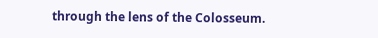through the lens of the Colosseum.